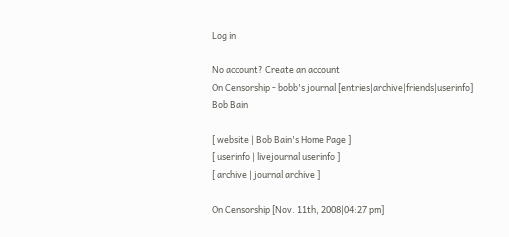Log in

No account? Create an account
On Censorship - bobb's journal [entries|archive|friends|userinfo]
Bob Bain

[ website | Bob Bain's Home Page ]
[ userinfo | livejournal userinfo ]
[ archive | journal archive ]

On Censorship [Nov. 11th, 2008|04:27 pm]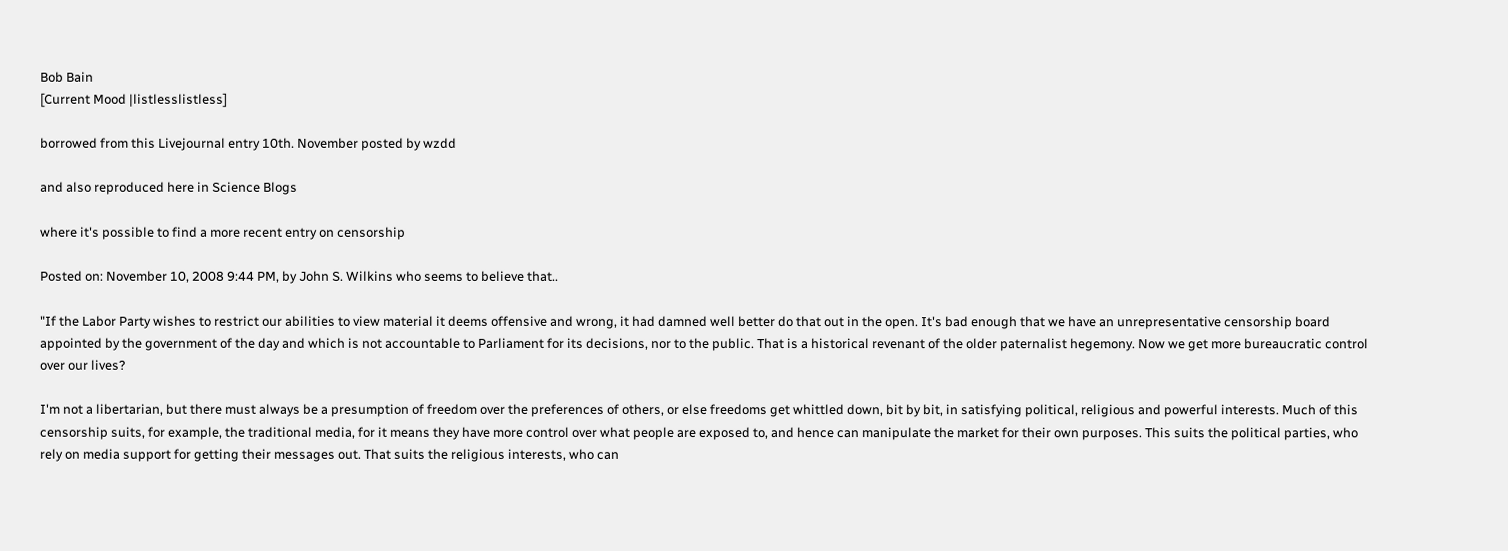Bob Bain
[Current Mood |listlesslistless]

borrowed from this Livejournal entry 10th. November posted by wzdd

and also reproduced here in Science Blogs

where it's possible to find a more recent entry on censorship

Posted on: November 10, 2008 9:44 PM, by John S. Wilkins who seems to believe that..

"If the Labor Party wishes to restrict our abilities to view material it deems offensive and wrong, it had damned well better do that out in the open. It's bad enough that we have an unrepresentative censorship board appointed by the government of the day and which is not accountable to Parliament for its decisions, nor to the public. That is a historical revenant of the older paternalist hegemony. Now we get more bureaucratic control over our lives?

I'm not a libertarian, but there must always be a presumption of freedom over the preferences of others, or else freedoms get whittled down, bit by bit, in satisfying political, religious and powerful interests. Much of this censorship suits, for example, the traditional media, for it means they have more control over what people are exposed to, and hence can manipulate the market for their own purposes. This suits the political parties, who rely on media support for getting their messages out. That suits the religious interests, who can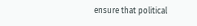ensure that political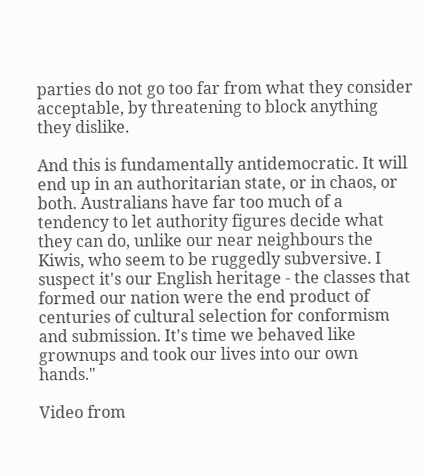parties do not go too far from what they consider acceptable, by threatening to block anything they dislike.

And this is fundamentally antidemocratic. It will end up in an authoritarian state, or in chaos, or both. Australians have far too much of a tendency to let authority figures decide what they can do, unlike our near neighbours the Kiwis, who seem to be ruggedly subversive. I suspect it's our English heritage - the classes that formed our nation were the end product of centuries of cultural selection for conformism and submission. It's time we behaved like grownups and took our lives into our own hands."

Video from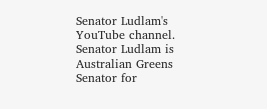Senator Ludlam's YouTube channel. Senator Ludlam is Australian Greens Senator for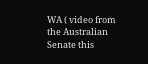WA ( video from the Australian Senate this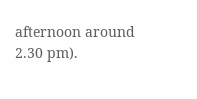afternoon around 2.30 pm).